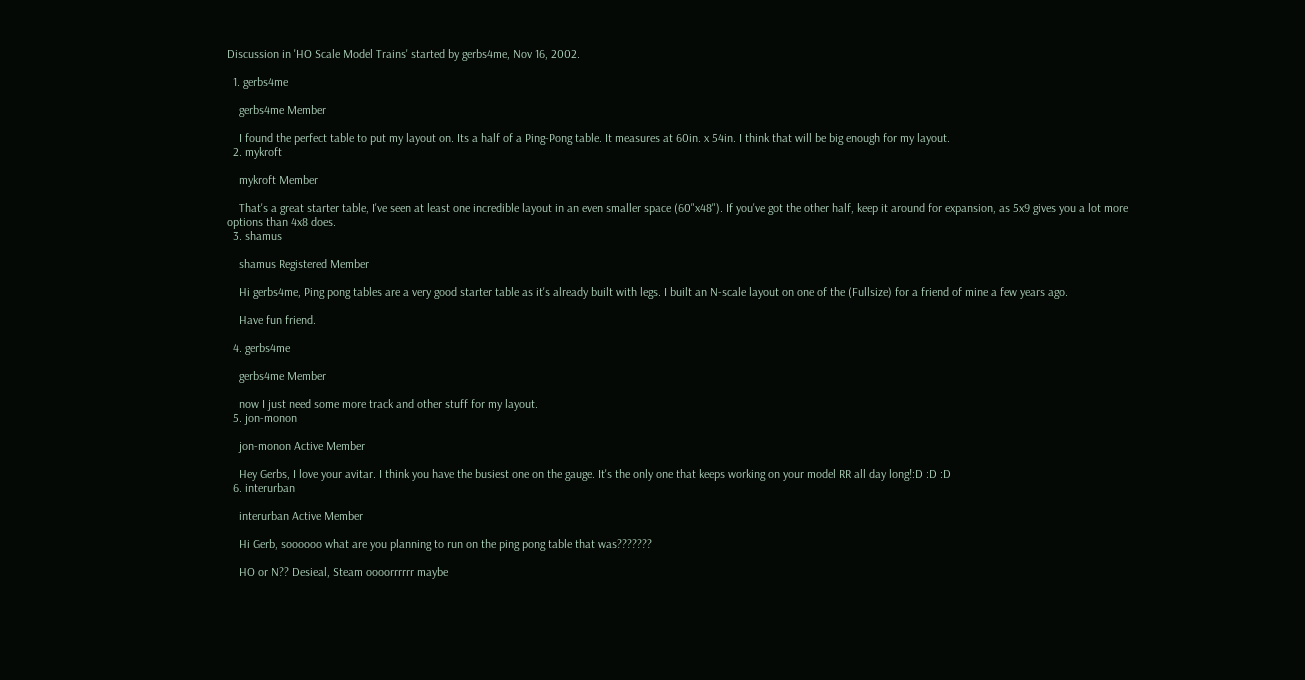Discussion in 'HO Scale Model Trains' started by gerbs4me, Nov 16, 2002.

  1. gerbs4me

    gerbs4me Member

    I found the perfect table to put my layout on. Its a half of a Ping-Pong table. It measures at 60in. x 54in. I think that will be big enough for my layout.
  2. mykroft

    mykroft Member

    That's a great starter table, I've seen at least one incredible layout in an even smaller space (60"x48"). If you've got the other half, keep it around for expansion, as 5x9 gives you a lot more options than 4x8 does.
  3. shamus

    shamus Registered Member

    Hi gerbs4me, Ping pong tables are a very good starter table as it's already built with legs. I built an N-scale layout on one of the (Fullsize) for a friend of mine a few years ago.

    Have fun friend.

  4. gerbs4me

    gerbs4me Member

    now I just need some more track and other stuff for my layout.
  5. jon-monon

    jon-monon Active Member

    Hey Gerbs, I love your avitar. I think you have the busiest one on the gauge. It's the only one that keeps working on your model RR all day long!:D :D :D
  6. interurban

    interurban Active Member

    Hi Gerb, soooooo what are you planning to run on the ping pong table that was???????

    HO or N?? Desieal, Steam oooorrrrrr maybe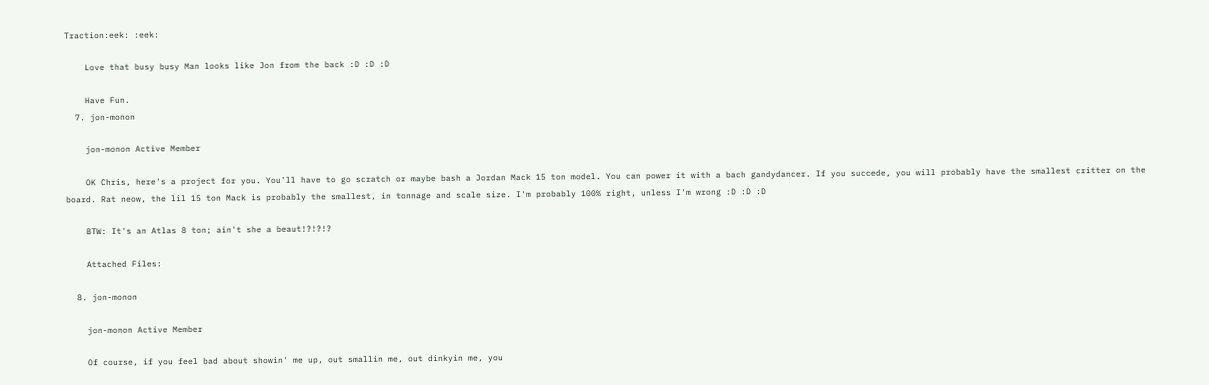Traction:eek: :eek:

    Love that busy busy Man looks like Jon from the back :D :D :D

    Have Fun.
  7. jon-monon

    jon-monon Active Member

    OK Chris, here's a project for you. You'll have to go scratch or maybe bash a Jordan Mack 15 ton model. You can power it with a bach gandydancer. If you succede, you will probably have the smallest critter on the board. Rat neow, the lil 15 ton Mack is probably the smallest, in tonnage and scale size. I'm probably 100% right, unless I'm wrong :D :D :D

    BTW: It's an Atlas 8 ton; ain't she a beaut!?!?!?

    Attached Files:

  8. jon-monon

    jon-monon Active Member

    Of course, if you feel bad about showin' me up, out smallin me, out dinkyin me, you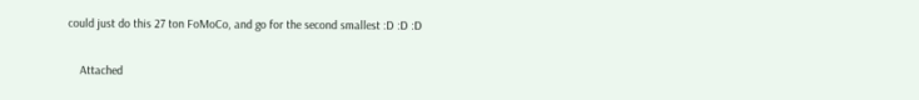could just do this 27 ton FoMoCo, and go for the second smallest :D :D :D

    Attached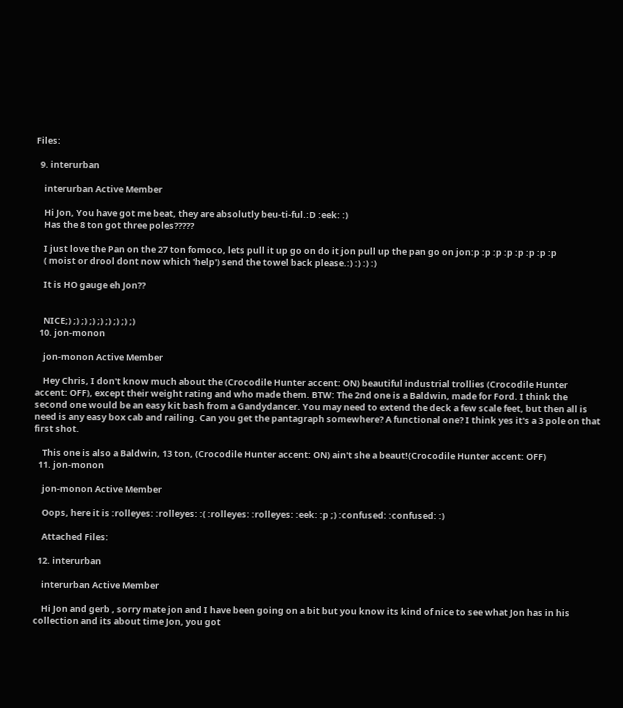Files:

  9. interurban

    interurban Active Member

    Hi Jon, You have got me beat, they are absolutly beu-ti-ful.:D :eek: :)
    Has the 8 ton got three poles?????

    I just love the Pan on the 27 ton fomoco, lets pull it up go on do it jon pull up the pan go on jon:p :p :p :p :p :p :p :p
    ( moist or drool dont now which 'help') send the towel back please.:) :) :) :)

    It is HO gauge eh Jon??


    NICE;) ;) ;) ;) ;) ;) ;) ;) ;)
  10. jon-monon

    jon-monon Active Member

    Hey Chris, I don't know much about the (Crocodile Hunter accent: ON) beautiful industrial trollies (Crocodile Hunter accent: OFF), except their weight rating and who made them. BTW: The 2nd one is a Baldwin, made for Ford. I think the second one would be an easy kit bash from a Gandydancer. You may need to extend the deck a few scale feet, but then all is need is any easy box cab and railing. Can you get the pantagraph somewhere? A functional one? I think yes it's a 3 pole on that first shot.

    This one is also a Baldwin, 13 ton, (Crocodile Hunter accent: ON) ain't she a beaut!(Crocodile Hunter accent: OFF)
  11. jon-monon

    jon-monon Active Member

    Oops, here it is :rolleyes: :rolleyes: :( :rolleyes: :rolleyes: :eek: :p ;) :confused: :confused: :)

    Attached Files:

  12. interurban

    interurban Active Member

    Hi Jon and gerb , sorry mate jon and I have been going on a bit but you know its kind of nice to see what Jon has in his collection and its about time Jon, you got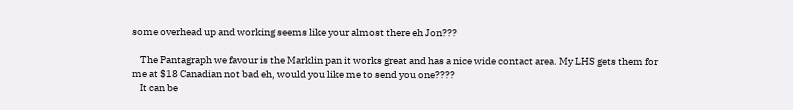some overhead up and working seems like your almost there eh Jon???

    The Pantagraph we favour is the Marklin pan it works great and has a nice wide contact area. My LHS gets them for me at $18 Canadian not bad eh, would you like me to send you one????
    It can be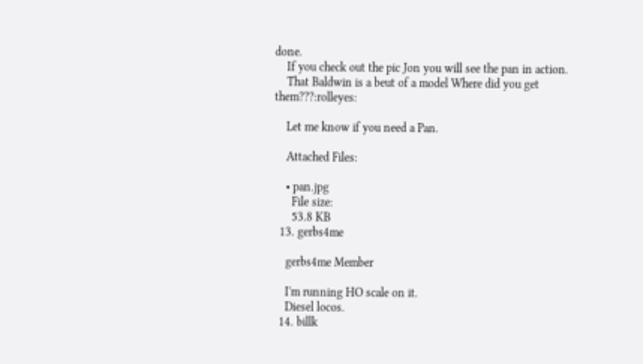done.
    If you check out the pic Jon you will see the pan in action.
    That Baldwin is a beut of a model Where did you get them???:rolleyes:

    Let me know if you need a Pan.

    Attached Files:

    • pan.jpg
      File size:
      53.8 KB
  13. gerbs4me

    gerbs4me Member

    I'm running HO scale on it.
    Diesel locos.
  14. billk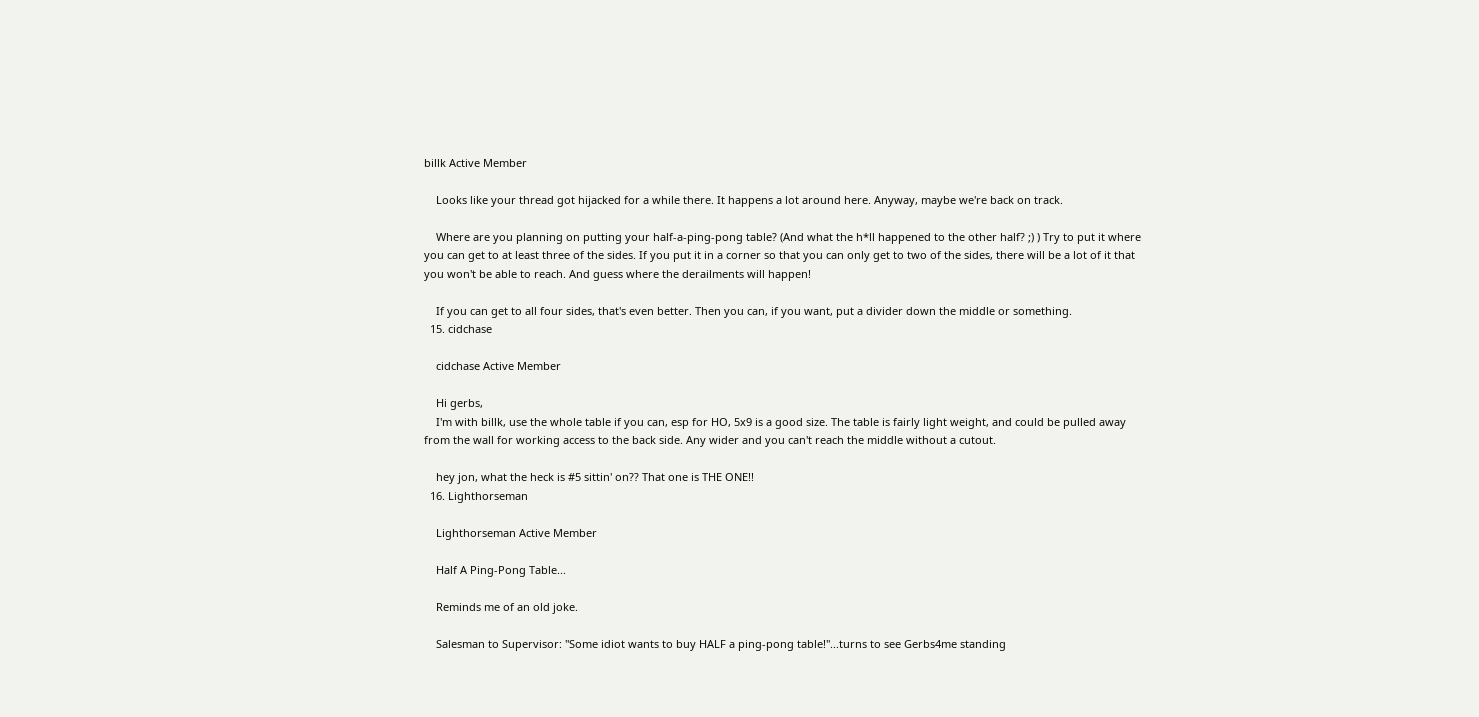billk Active Member

    Looks like your thread got hijacked for a while there. It happens a lot around here. Anyway, maybe we're back on track.

    Where are you planning on putting your half-a-ping-pong table? (And what the h*ll happened to the other half? ;) ) Try to put it where you can get to at least three of the sides. If you put it in a corner so that you can only get to two of the sides, there will be a lot of it that you won't be able to reach. And guess where the derailments will happen!

    If you can get to all four sides, that's even better. Then you can, if you want, put a divider down the middle or something.
  15. cidchase

    cidchase Active Member

    Hi gerbs,
    I'm with billk, use the whole table if you can, esp for HO, 5x9 is a good size. The table is fairly light weight, and could be pulled away from the wall for working access to the back side. Any wider and you can't reach the middle without a cutout.

    hey jon, what the heck is #5 sittin' on?? That one is THE ONE!!
  16. Lighthorseman

    Lighthorseman Active Member

    Half A Ping-Pong Table...

    Reminds me of an old joke.

    Salesman to Supervisor: "Some idiot wants to buy HALF a ping-pong table!"...turns to see Gerbs4me standing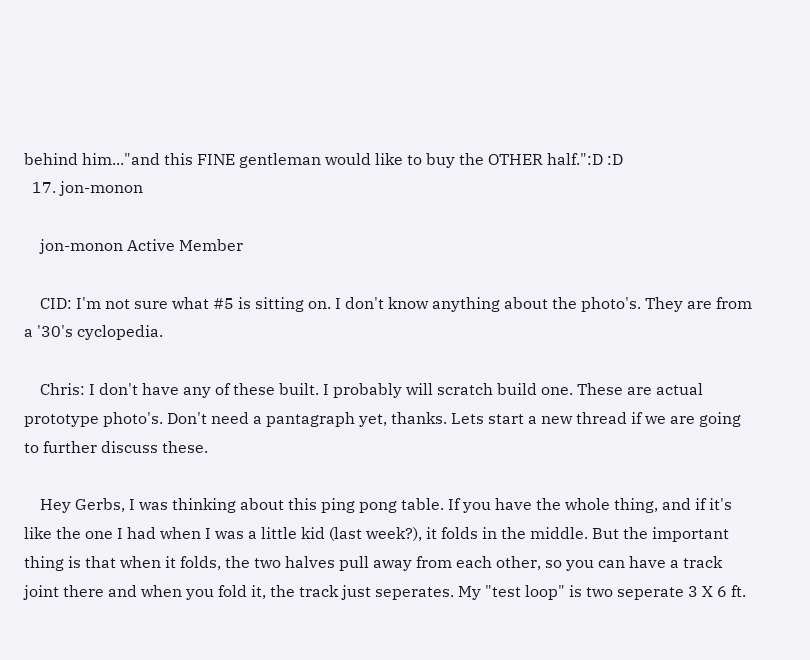behind him..."and this FINE gentleman would like to buy the OTHER half.":D :D
  17. jon-monon

    jon-monon Active Member

    CID: I'm not sure what #5 is sitting on. I don't know anything about the photo's. They are from a '30's cyclopedia.

    Chris: I don't have any of these built. I probably will scratch build one. These are actual prototype photo's. Don't need a pantagraph yet, thanks. Lets start a new thread if we are going to further discuss these.

    Hey Gerbs, I was thinking about this ping pong table. If you have the whole thing, and if it's like the one I had when I was a little kid (last week?), it folds in the middle. But the important thing is that when it folds, the two halves pull away from each other, so you can have a track joint there and when you fold it, the track just seperates. My "test loop" is two seperate 3 X 6 ft.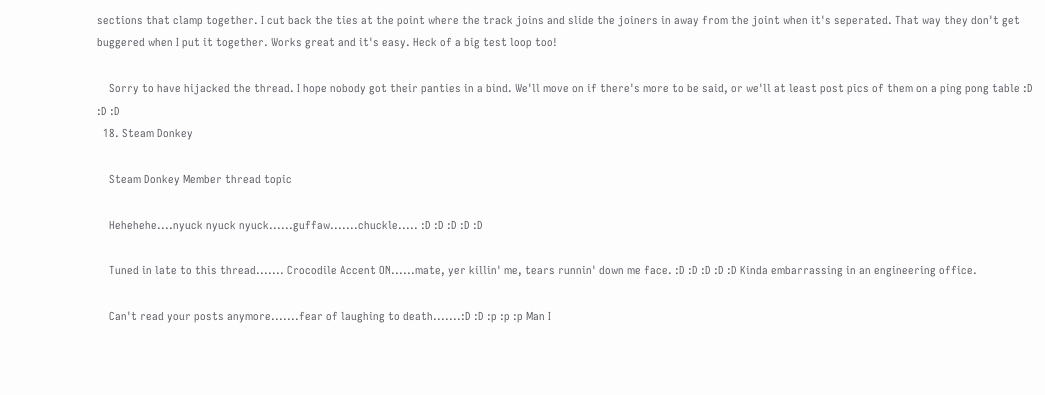sections that clamp together. I cut back the ties at the point where the track joins and slide the joiners in away from the joint when it's seperated. That way they don't get buggered when I put it together. Works great and it's easy. Heck of a big test loop too!

    Sorry to have hijacked the thread. I hope nobody got their panties in a bind. We'll move on if there's more to be said, or we'll at least post pics of them on a ping pong table :D :D :D
  18. Steam Donkey

    Steam Donkey Member thread topic

    Hehehehe....nyuck nyuck nyuck......guffaw.......chuckle..... :D :D :D :D :D

    Tuned in late to this thread....... Crocodile Accent ON......mate, yer killin' me, tears runnin' down me face. :D :D :D :D :D Kinda embarrassing in an engineering office.

    Can't read your posts anymore.......fear of laughing to death.......:D :D :p :p :p Man I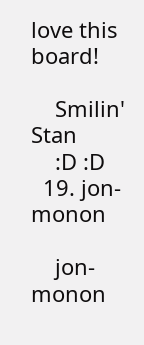love this board!

    Smilin' Stan
    :D :D
  19. jon-monon

    jon-monon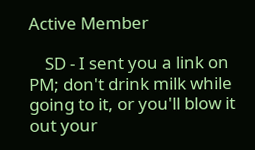Active Member

    SD - I sent you a link on PM; don't drink milk while going to it, or you'll blow it out your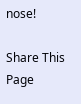nose!

Share This Page